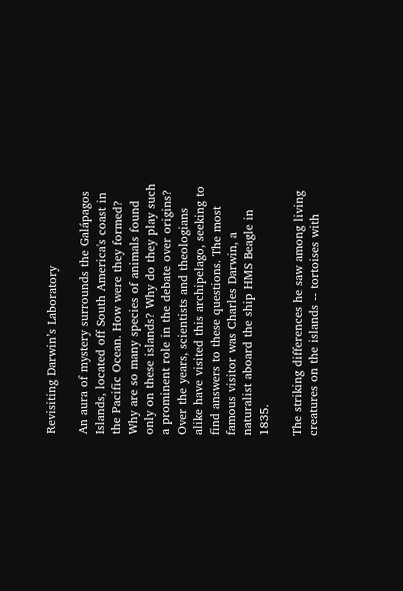Revisiting Darwin’s Laboratory

An aura of mystery surrounds the Galápagos Islands, located off South America's coast in the Pacific Ocean. How were they formed? Why are so many species of animals found only on these islands? Why do they play such a prominent role in the debate over origins? Over the years, scientists and theologians alike have visited this archipelago, seeking to find answers to these questions. The most famous visitor was Charles Darwin, a naturalist aboard the ship HMS Beagle in 1835.

The striking differences he saw among living creatures on the islands -- tortoises with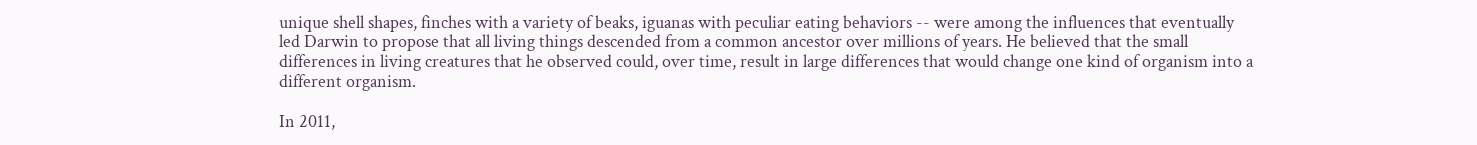unique shell shapes, finches with a variety of beaks, iguanas with peculiar eating behaviors -- were among the influences that eventually led Darwin to propose that all living things descended from a common ancestor over millions of years. He believed that the small differences in living creatures that he observed could, over time, result in large differences that would change one kind of organism into a different organism.

In 2011,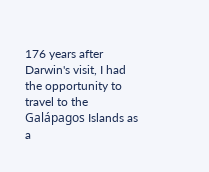176 years after Darwin's visit, I had the opportunity to travel to the Galápagos Islands as a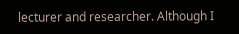lecturer and researcher. Although I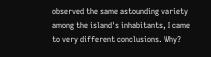observed the same astounding variety among the island's inhabitants, I came to very different conclusions. Why?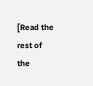[Read the rest of the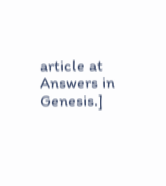article at Answers in Genesis.]